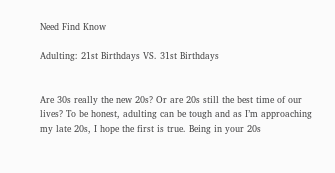Need Find Know

Adulting: 21st Birthdays VS. 31st Birthdays


Are 30s really the new 20s? Or are 20s still the best time of our lives? To be honest, adulting can be tough and as I’m approaching my late 20s, I hope the first is true. Being in your 20s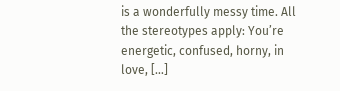is a wonderfully messy time. All the stereotypes apply: You’re energetic, confused, horny, in love, […]